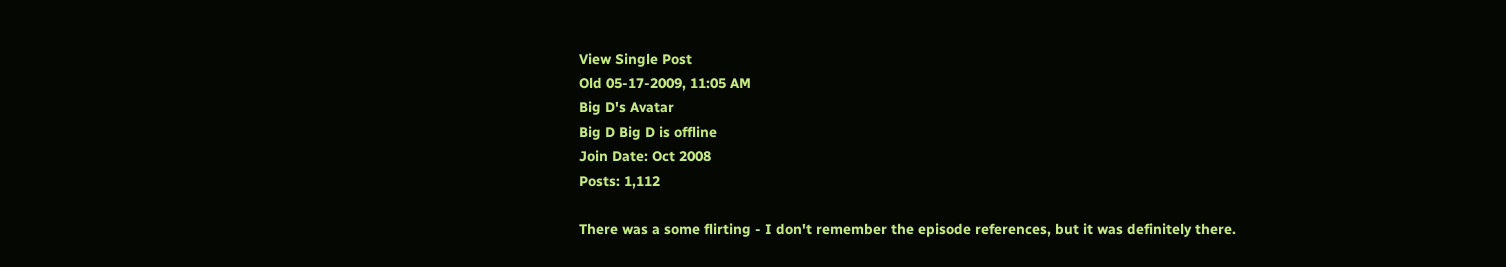View Single Post
Old 05-17-2009, 11:05 AM
Big D's Avatar
Big D Big D is offline
Join Date: Oct 2008
Posts: 1,112

There was a some flirting - I don't remember the episode references, but it was definitely there.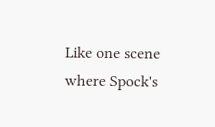Like one scene where Spock's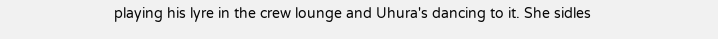playing his lyre in the crew lounge and Uhura's dancing to it. She sidles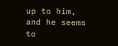up to him, and he seems to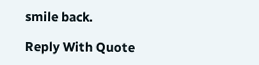smile back.

Reply With Quote